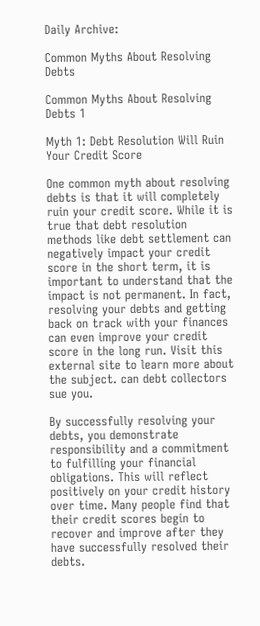Daily Archive:

Common Myths About Resolving Debts

Common Myths About Resolving Debts 1

Myth 1: Debt Resolution Will Ruin Your Credit Score

One common myth about resolving debts is that it will completely ruin your credit score. While it is true that debt resolution methods like debt settlement can negatively impact your credit score in the short term, it is important to understand that the impact is not permanent. In fact, resolving your debts and getting back on track with your finances can even improve your credit score in the long run. Visit this external site to learn more about the subject. can debt collectors sue you.

By successfully resolving your debts, you demonstrate responsibility and a commitment to fulfilling your financial obligations. This will reflect positively on your credit history over time. Many people find that their credit scores begin to recover and improve after they have successfully resolved their debts.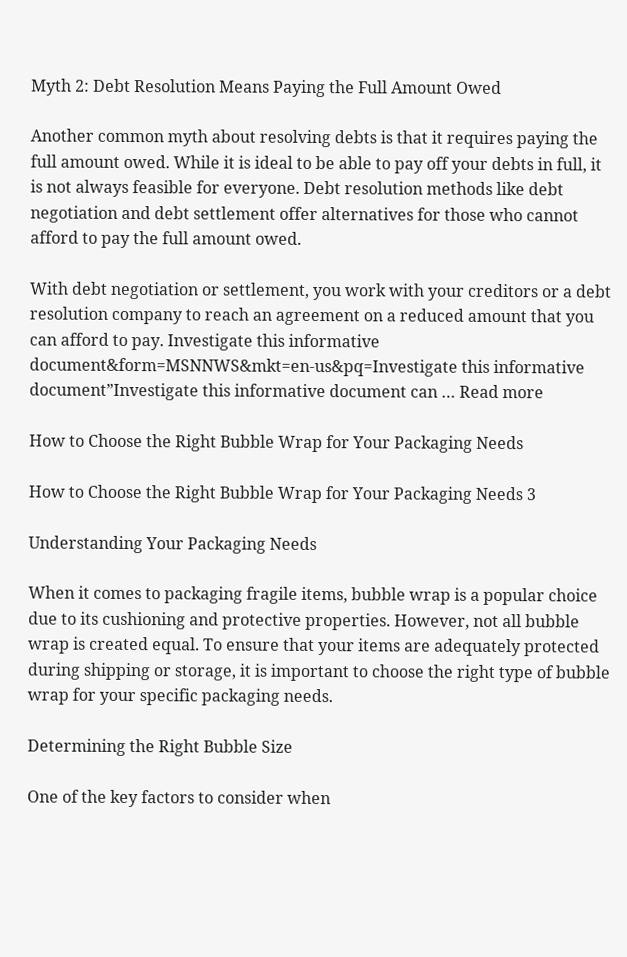Myth 2: Debt Resolution Means Paying the Full Amount Owed

Another common myth about resolving debts is that it requires paying the full amount owed. While it is ideal to be able to pay off your debts in full, it is not always feasible for everyone. Debt resolution methods like debt negotiation and debt settlement offer alternatives for those who cannot afford to pay the full amount owed.

With debt negotiation or settlement, you work with your creditors or a debt resolution company to reach an agreement on a reduced amount that you can afford to pay. Investigate this informative document&form=MSNNWS&mkt=en-us&pq=Investigate this informative document”Investigate this informative document can … Read more

How to Choose the Right Bubble Wrap for Your Packaging Needs

How to Choose the Right Bubble Wrap for Your Packaging Needs 3

Understanding Your Packaging Needs

When it comes to packaging fragile items, bubble wrap is a popular choice due to its cushioning and protective properties. However, not all bubble wrap is created equal. To ensure that your items are adequately protected during shipping or storage, it is important to choose the right type of bubble wrap for your specific packaging needs.

Determining the Right Bubble Size

One of the key factors to consider when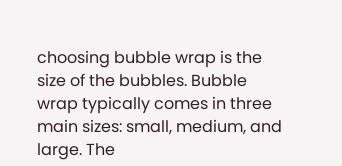choosing bubble wrap is the size of the bubbles. Bubble wrap typically comes in three main sizes: small, medium, and large. The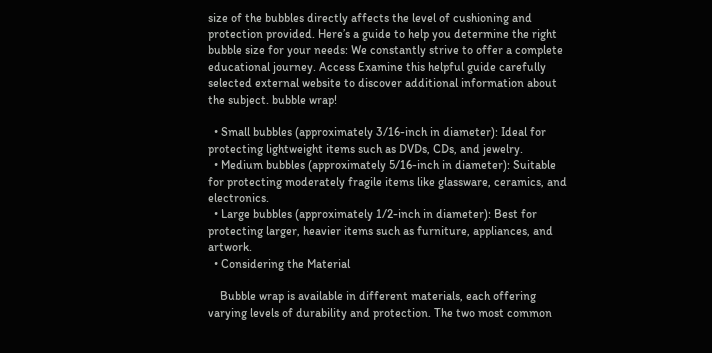size of the bubbles directly affects the level of cushioning and protection provided. Here’s a guide to help you determine the right bubble size for your needs: We constantly strive to offer a complete educational journey. Access Examine this helpful guide carefully selected external website to discover additional information about the subject. bubble wrap!

  • Small bubbles (approximately 3/16-inch in diameter): Ideal for protecting lightweight items such as DVDs, CDs, and jewelry.
  • Medium bubbles (approximately 5/16-inch in diameter): Suitable for protecting moderately fragile items like glassware, ceramics, and electronics.
  • Large bubbles (approximately 1/2-inch in diameter): Best for protecting larger, heavier items such as furniture, appliances, and artwork.
  • Considering the Material

    Bubble wrap is available in different materials, each offering varying levels of durability and protection. The two most common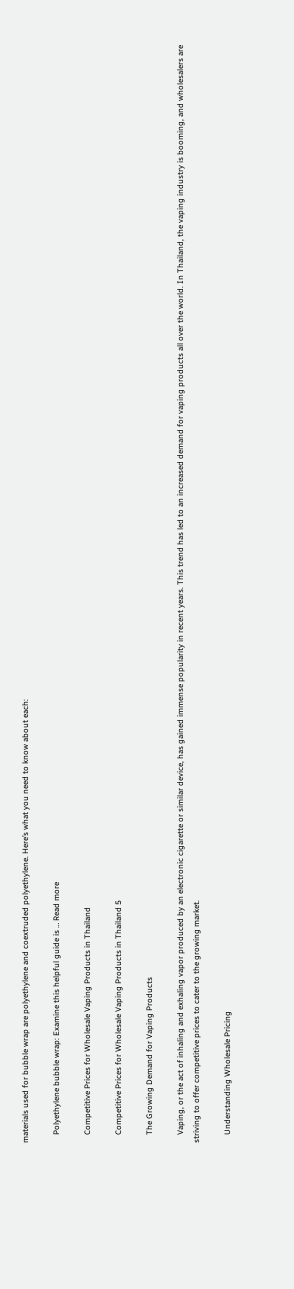materials used for bubble wrap are polyethylene and coextruded polyethylene. Here’s what you need to know about each:

    Polyethylene bubble wrap: Examine this helpful guide is … Read more

    Competitive Prices for Wholesale Vaping Products in Thailand

    Competitive Prices for Wholesale Vaping Products in Thailand 5

    The Growing Demand for Vaping Products

    Vaping, or the act of inhaling and exhaling vapor produced by an electronic cigarette or similar device, has gained immense popularity in recent years. This trend has led to an increased demand for vaping products all over the world. In Thailand, the vaping industry is booming, and wholesalers are striving to offer competitive prices to cater to the growing market.

    Understanding Wholesale Pricing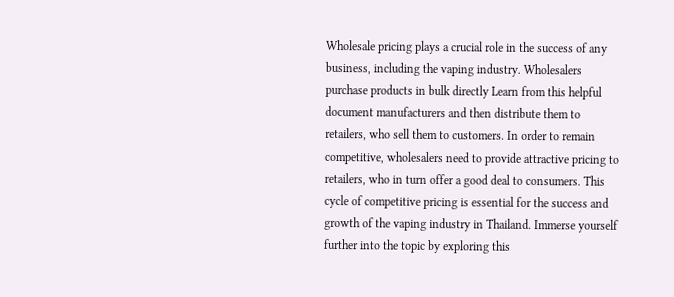Wholesale pricing plays a crucial role in the success of any business, including the vaping industry. Wholesalers purchase products in bulk directly Learn from this helpful document manufacturers and then distribute them to retailers, who sell them to customers. In order to remain competitive, wholesalers need to provide attractive pricing to retailers, who in turn offer a good deal to consumers. This cycle of competitive pricing is essential for the success and growth of the vaping industry in Thailand. Immerse yourself further into the topic by exploring this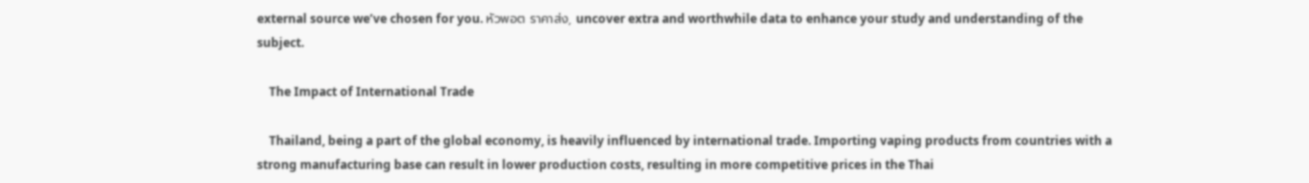external source we’ve chosen for you. หัวพอต ราคาส่ง, uncover extra and worthwhile data to enhance your study and understanding of the subject.

    The Impact of International Trade

    Thailand, being a part of the global economy, is heavily influenced by international trade. Importing vaping products from countries with a strong manufacturing base can result in lower production costs, resulting in more competitive prices in the Thai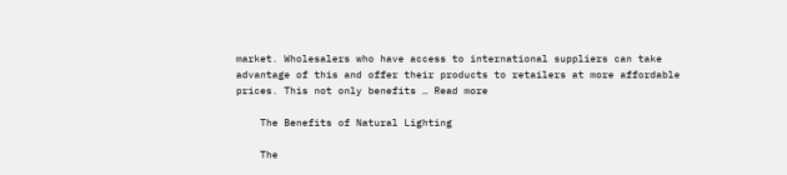market. Wholesalers who have access to international suppliers can take advantage of this and offer their products to retailers at more affordable prices. This not only benefits … Read more

    The Benefits of Natural Lighting

    The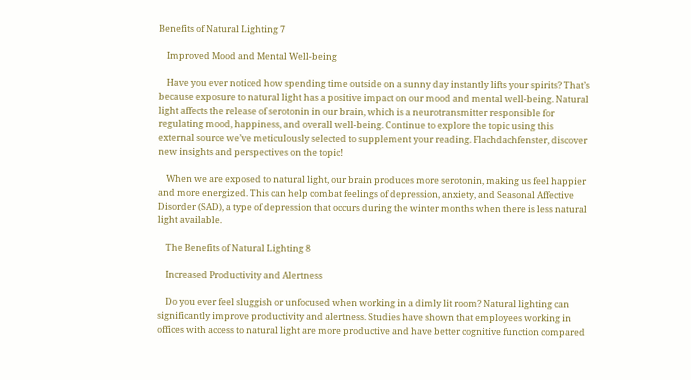Benefits of Natural Lighting 7

    Improved Mood and Mental Well-being

    Have you ever noticed how spending time outside on a sunny day instantly lifts your spirits? That’s because exposure to natural light has a positive impact on our mood and mental well-being. Natural light affects the release of serotonin in our brain, which is a neurotransmitter responsible for regulating mood, happiness, and overall well-being. Continue to explore the topic using this external source we’ve meticulously selected to supplement your reading. Flachdachfenster, discover new insights and perspectives on the topic!

    When we are exposed to natural light, our brain produces more serotonin, making us feel happier and more energized. This can help combat feelings of depression, anxiety, and Seasonal Affective Disorder (SAD), a type of depression that occurs during the winter months when there is less natural light available.

    The Benefits of Natural Lighting 8

    Increased Productivity and Alertness

    Do you ever feel sluggish or unfocused when working in a dimly lit room? Natural lighting can significantly improve productivity and alertness. Studies have shown that employees working in offices with access to natural light are more productive and have better cognitive function compared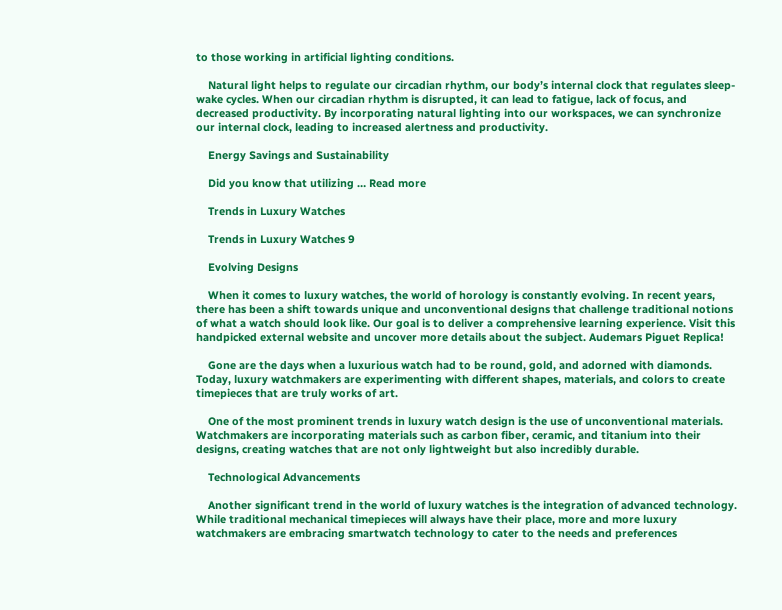to those working in artificial lighting conditions.

    Natural light helps to regulate our circadian rhythm, our body’s internal clock that regulates sleep-wake cycles. When our circadian rhythm is disrupted, it can lead to fatigue, lack of focus, and decreased productivity. By incorporating natural lighting into our workspaces, we can synchronize our internal clock, leading to increased alertness and productivity.

    Energy Savings and Sustainability

    Did you know that utilizing … Read more

    Trends in Luxury Watches

    Trends in Luxury Watches 9

    Evolving Designs

    When it comes to luxury watches, the world of horology is constantly evolving. In recent years, there has been a shift towards unique and unconventional designs that challenge traditional notions of what a watch should look like. Our goal is to deliver a comprehensive learning experience. Visit this handpicked external website and uncover more details about the subject. Audemars Piguet Replica!

    Gone are the days when a luxurious watch had to be round, gold, and adorned with diamonds. Today, luxury watchmakers are experimenting with different shapes, materials, and colors to create timepieces that are truly works of art.

    One of the most prominent trends in luxury watch design is the use of unconventional materials. Watchmakers are incorporating materials such as carbon fiber, ceramic, and titanium into their designs, creating watches that are not only lightweight but also incredibly durable.

    Technological Advancements

    Another significant trend in the world of luxury watches is the integration of advanced technology. While traditional mechanical timepieces will always have their place, more and more luxury watchmakers are embracing smartwatch technology to cater to the needs and preferences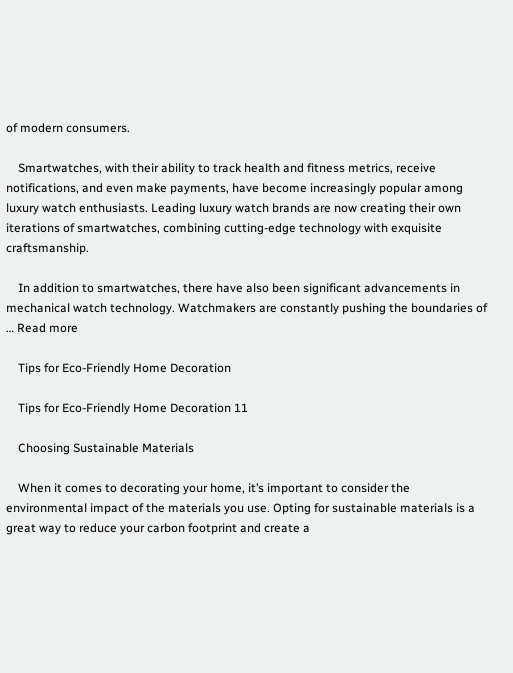of modern consumers.

    Smartwatches, with their ability to track health and fitness metrics, receive notifications, and even make payments, have become increasingly popular among luxury watch enthusiasts. Leading luxury watch brands are now creating their own iterations of smartwatches, combining cutting-edge technology with exquisite craftsmanship.

    In addition to smartwatches, there have also been significant advancements in mechanical watch technology. Watchmakers are constantly pushing the boundaries of … Read more

    Tips for Eco-Friendly Home Decoration

    Tips for Eco-Friendly Home Decoration 11

    Choosing Sustainable Materials

    When it comes to decorating your home, it’s important to consider the environmental impact of the materials you use. Opting for sustainable materials is a great way to reduce your carbon footprint and create a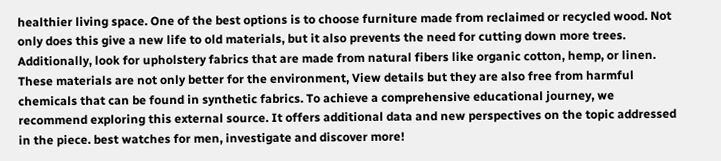healthier living space. One of the best options is to choose furniture made from reclaimed or recycled wood. Not only does this give a new life to old materials, but it also prevents the need for cutting down more trees. Additionally, look for upholstery fabrics that are made from natural fibers like organic cotton, hemp, or linen. These materials are not only better for the environment, View details but they are also free from harmful chemicals that can be found in synthetic fabrics. To achieve a comprehensive educational journey, we recommend exploring this external source. It offers additional data and new perspectives on the topic addressed in the piece. best watches for men, investigate and discover more!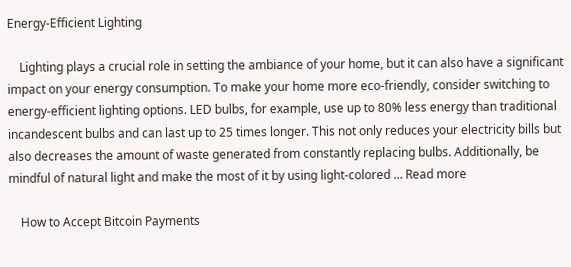Energy-Efficient Lighting

    Lighting plays a crucial role in setting the ambiance of your home, but it can also have a significant impact on your energy consumption. To make your home more eco-friendly, consider switching to energy-efficient lighting options. LED bulbs, for example, use up to 80% less energy than traditional incandescent bulbs and can last up to 25 times longer. This not only reduces your electricity bills but also decreases the amount of waste generated from constantly replacing bulbs. Additionally, be mindful of natural light and make the most of it by using light-colored … Read more

    How to Accept Bitcoin Payments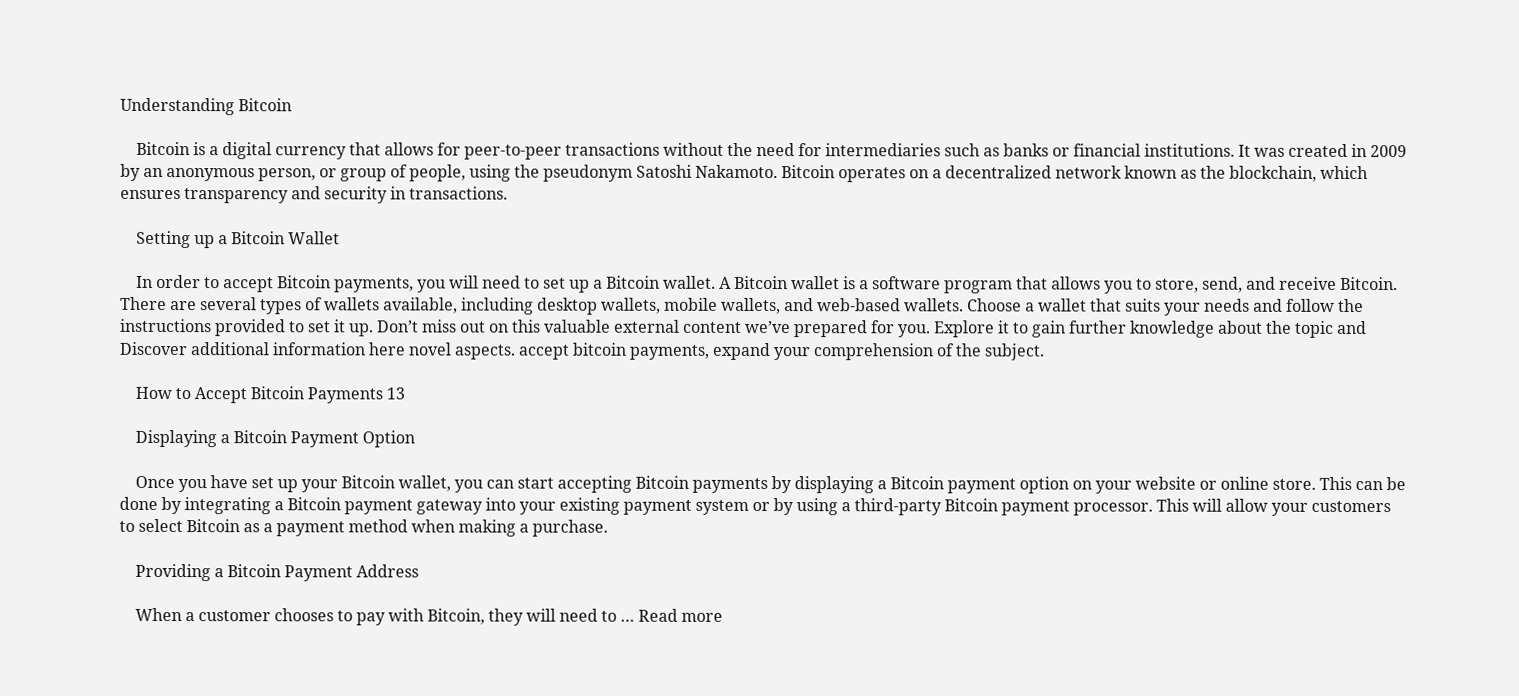Understanding Bitcoin

    Bitcoin is a digital currency that allows for peer-to-peer transactions without the need for intermediaries such as banks or financial institutions. It was created in 2009 by an anonymous person, or group of people, using the pseudonym Satoshi Nakamoto. Bitcoin operates on a decentralized network known as the blockchain, which ensures transparency and security in transactions.

    Setting up a Bitcoin Wallet

    In order to accept Bitcoin payments, you will need to set up a Bitcoin wallet. A Bitcoin wallet is a software program that allows you to store, send, and receive Bitcoin. There are several types of wallets available, including desktop wallets, mobile wallets, and web-based wallets. Choose a wallet that suits your needs and follow the instructions provided to set it up. Don’t miss out on this valuable external content we’ve prepared for you. Explore it to gain further knowledge about the topic and Discover additional information here novel aspects. accept bitcoin payments, expand your comprehension of the subject.

    How to Accept Bitcoin Payments 13

    Displaying a Bitcoin Payment Option

    Once you have set up your Bitcoin wallet, you can start accepting Bitcoin payments by displaying a Bitcoin payment option on your website or online store. This can be done by integrating a Bitcoin payment gateway into your existing payment system or by using a third-party Bitcoin payment processor. This will allow your customers to select Bitcoin as a payment method when making a purchase.

    Providing a Bitcoin Payment Address

    When a customer chooses to pay with Bitcoin, they will need to … Read more